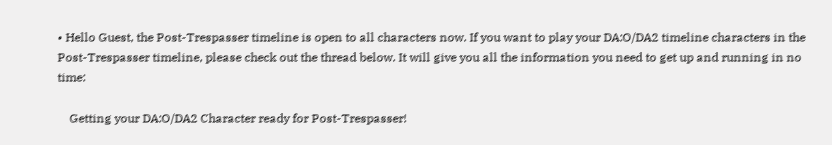• Hello Guest, the Post-Trespasser timeline is open to all characters now. If you want to play your DA:O/DA2 timeline characters in the Post-Trespasser timeline, please check out the thread below. It will give you all the information you need to get up and running in no time:

    Getting your DA:O/DA2 Character ready for Post-Trespasser!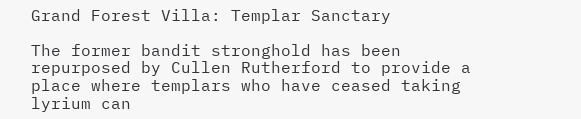Grand Forest Villa: Templar Sanctary

The former bandit stronghold has been repurposed by Cullen Rutherford to provide a place where templars who have ceased taking lyrium can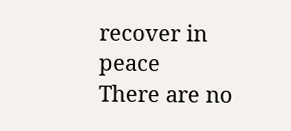recover in peace
There are no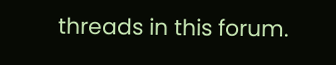threads in this forum.